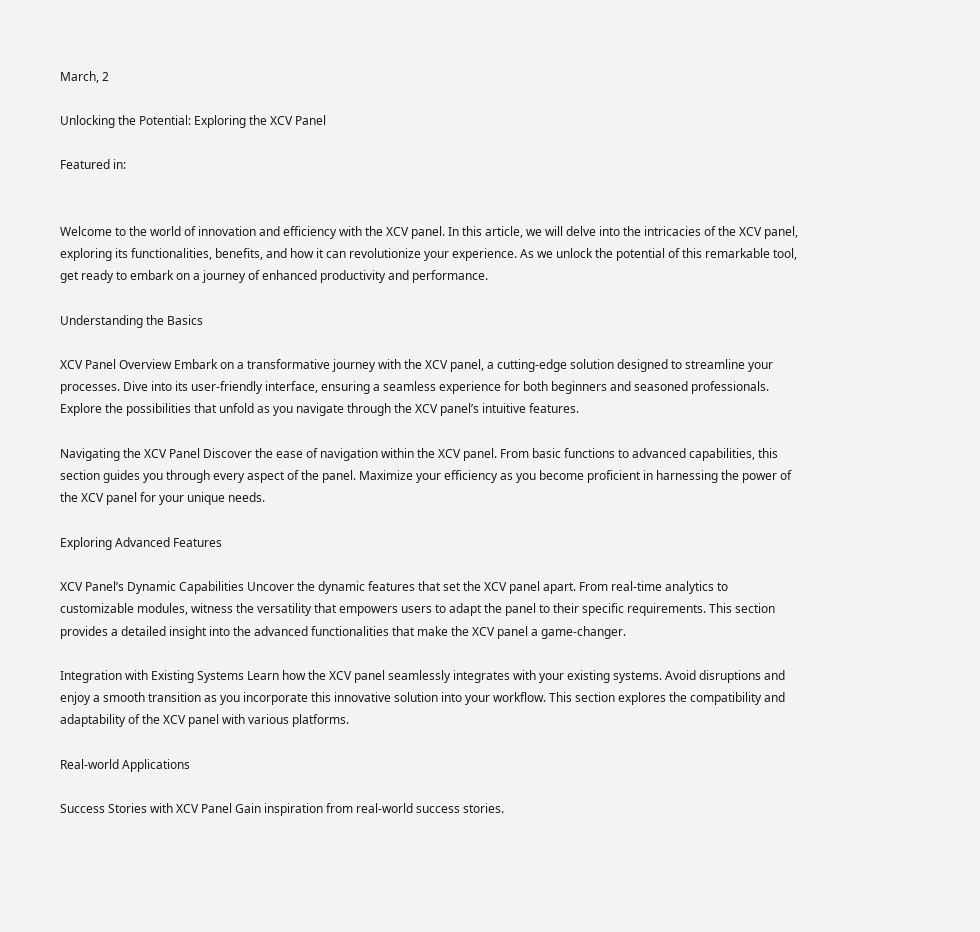March, 2

Unlocking the Potential: Exploring the XCV Panel

Featured in:


Welcome to the world of innovation and efficiency with the XCV panel. In this article, we will delve into the intricacies of the XCV panel, exploring its functionalities, benefits, and how it can revolutionize your experience. As we unlock the potential of this remarkable tool, get ready to embark on a journey of enhanced productivity and performance.

Understanding the Basics

XCV Panel Overview Embark on a transformative journey with the XCV panel, a cutting-edge solution designed to streamline your processes. Dive into its user-friendly interface, ensuring a seamless experience for both beginners and seasoned professionals. Explore the possibilities that unfold as you navigate through the XCV panel’s intuitive features.

Navigating the XCV Panel Discover the ease of navigation within the XCV panel. From basic functions to advanced capabilities, this section guides you through every aspect of the panel. Maximize your efficiency as you become proficient in harnessing the power of the XCV panel for your unique needs.

Exploring Advanced Features

XCV Panel’s Dynamic Capabilities Uncover the dynamic features that set the XCV panel apart. From real-time analytics to customizable modules, witness the versatility that empowers users to adapt the panel to their specific requirements. This section provides a detailed insight into the advanced functionalities that make the XCV panel a game-changer.

Integration with Existing Systems Learn how the XCV panel seamlessly integrates with your existing systems. Avoid disruptions and enjoy a smooth transition as you incorporate this innovative solution into your workflow. This section explores the compatibility and adaptability of the XCV panel with various platforms.

Real-world Applications

Success Stories with XCV Panel Gain inspiration from real-world success stories.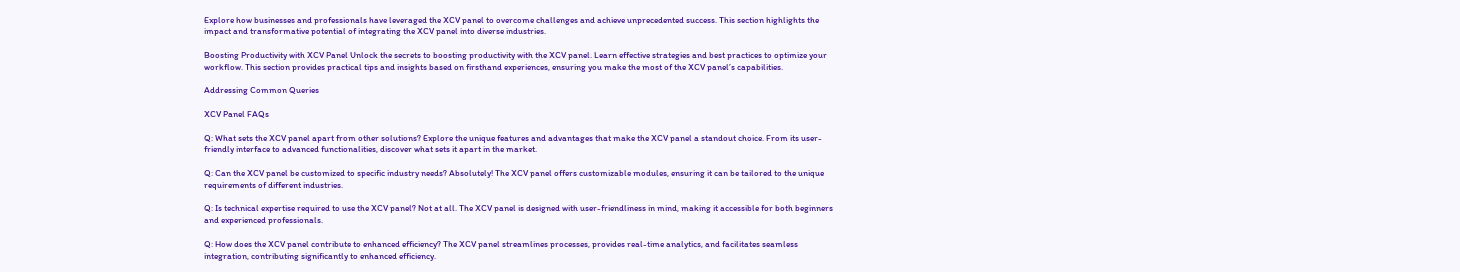Explore how businesses and professionals have leveraged the XCV panel to overcome challenges and achieve unprecedented success. This section highlights the impact and transformative potential of integrating the XCV panel into diverse industries.

Boosting Productivity with XCV Panel Unlock the secrets to boosting productivity with the XCV panel. Learn effective strategies and best practices to optimize your workflow. This section provides practical tips and insights based on firsthand experiences, ensuring you make the most of the XCV panel’s capabilities.

Addressing Common Queries

XCV Panel FAQs

Q: What sets the XCV panel apart from other solutions? Explore the unique features and advantages that make the XCV panel a standout choice. From its user-friendly interface to advanced functionalities, discover what sets it apart in the market.

Q: Can the XCV panel be customized to specific industry needs? Absolutely! The XCV panel offers customizable modules, ensuring it can be tailored to the unique requirements of different industries.

Q: Is technical expertise required to use the XCV panel? Not at all. The XCV panel is designed with user-friendliness in mind, making it accessible for both beginners and experienced professionals.

Q: How does the XCV panel contribute to enhanced efficiency? The XCV panel streamlines processes, provides real-time analytics, and facilitates seamless integration, contributing significantly to enhanced efficiency.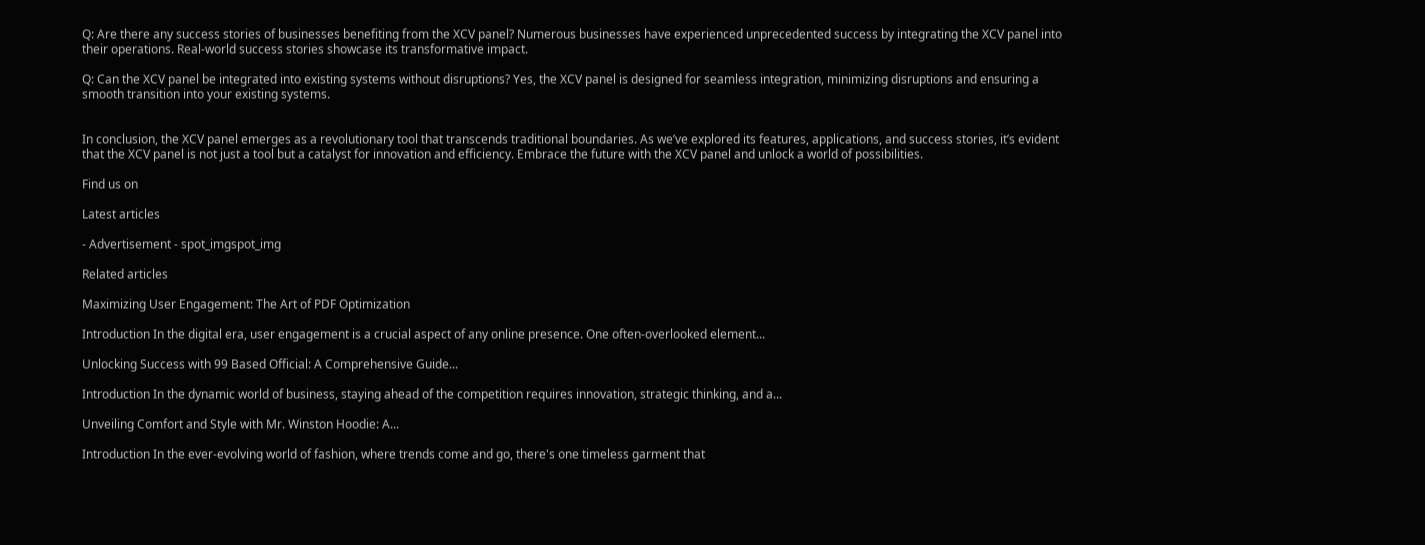Q: Are there any success stories of businesses benefiting from the XCV panel? Numerous businesses have experienced unprecedented success by integrating the XCV panel into their operations. Real-world success stories showcase its transformative impact.

Q: Can the XCV panel be integrated into existing systems without disruptions? Yes, the XCV panel is designed for seamless integration, minimizing disruptions and ensuring a smooth transition into your existing systems.


In conclusion, the XCV panel emerges as a revolutionary tool that transcends traditional boundaries. As we’ve explored its features, applications, and success stories, it’s evident that the XCV panel is not just a tool but a catalyst for innovation and efficiency. Embrace the future with the XCV panel and unlock a world of possibilities.

Find us on

Latest articles

- Advertisement - spot_imgspot_img

Related articles

Maximizing User Engagement: The Art of PDF Optimization

Introduction In the digital era, user engagement is a crucial aspect of any online presence. One often-overlooked element...

Unlocking Success with 99 Based Official: A Comprehensive Guide...

Introduction In the dynamic world of business, staying ahead of the competition requires innovation, strategic thinking, and a...

Unveiling Comfort and Style with Mr. Winston Hoodie: A...

Introduction In the ever-evolving world of fashion, where trends come and go, there's one timeless garment that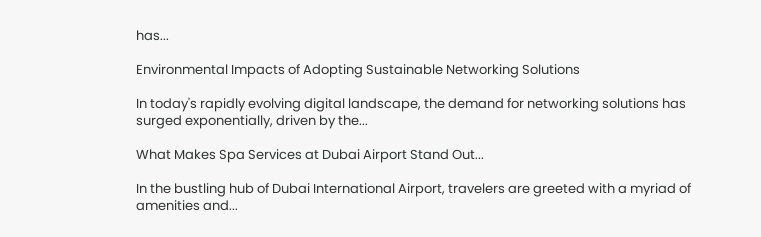has...

Environmental Impacts of Adopting Sustainable Networking Solutions

In today's rapidly evolving digital landscape, the demand for networking solutions has surged exponentially, driven by the...

What Makes Spa Services at Dubai Airport Stand Out...

In the bustling hub of Dubai International Airport, travelers are greeted with a myriad of amenities and...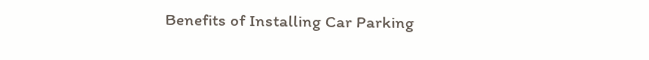Benefits of Installing Car Parking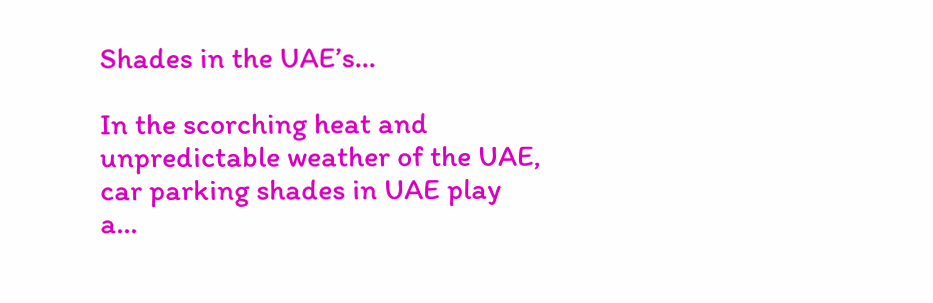Shades in the UAE’s...

In the scorching heat and unpredictable weather of the UAE, car parking shades in UAE play a...